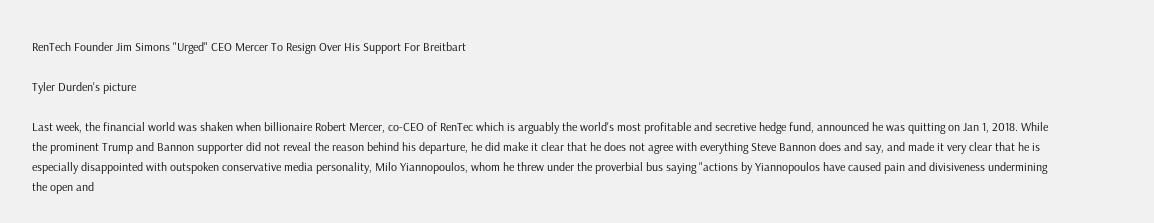RenTech Founder Jim Simons "Urged" CEO Mercer To Resign Over His Support For Breitbart

Tyler Durden's picture

Last week, the financial world was shaken when billionaire Robert Mercer, co-CEO of RenTec which is arguably the world's most profitable and secretive hedge fund, announced he was quitting on Jan 1, 2018. While the prominent Trump and Bannon supporter did not reveal the reason behind his departure, he did make it clear that he does not agree with everything Steve Bannon does and say, and made it very clear that he is especially disappointed with outspoken conservative media personality, Milo Yiannopoulos, whom he threw under the proverbial bus saying "actions by Yiannopoulos have caused pain and divisiveness undermining the open and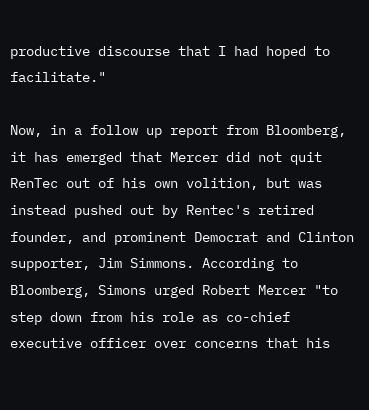productive discourse that I had hoped to facilitate."

Now, in a follow up report from Bloomberg, it has emerged that Mercer did not quit RenTec out of his own volition, but was instead pushed out by Rentec's retired founder, and prominent Democrat and Clinton supporter, Jim Simmons. According to Bloomberg, Simons urged Robert Mercer "to step down from his role as co-chief executive officer over concerns that his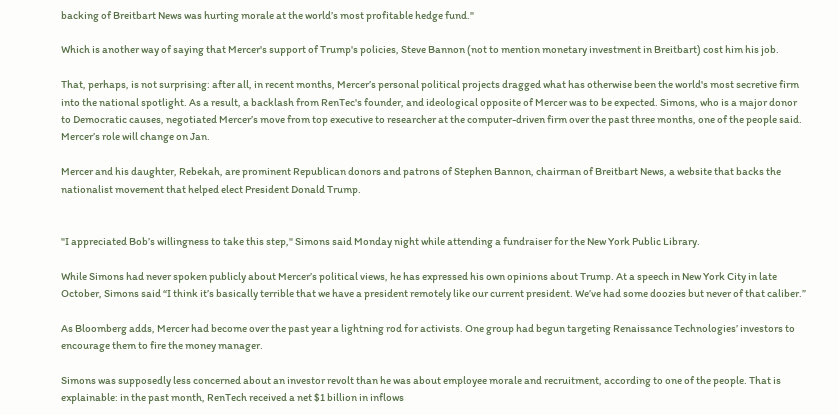backing of Breitbart News was hurting morale at the world’s most profitable hedge fund."

Which is another way of saying that Mercer's support of Trump's policies, Steve Bannon (not to mention monetary investment in Breitbart) cost him his job.

That, perhaps, is not surprising: after all, in recent months, Mercer’s personal political projects dragged what has otherwise been the world's most secretive firm into the national spotlight. As a result, a backlash from RenTec's founder, and ideological opposite of Mercer was to be expected. Simons, who is a major donor to Democratic causes, negotiated Mercer’s move from top executive to researcher at the computer-driven firm over the past three months, one of the people said. Mercer’s role will change on Jan.

Mercer and his daughter, Rebekah, are prominent Republican donors and patrons of Stephen Bannon, chairman of Breitbart News, a website that backs the nationalist movement that helped elect President Donald Trump.


"I appreciated Bob’s willingness to take this step," Simons said Monday night while attending a fundraiser for the New York Public Library.

While Simons had never spoken publicly about Mercer’s political views, he has expressed his own opinions about Trump. At a speech in New York City in late October, Simons said “I think it’s basically terrible that we have a president remotely like our current president. We’ve had some doozies but never of that caliber.”

As Bloomberg adds, Mercer had become over the past year a lightning rod for activists. One group had begun targeting Renaissance Technologies’ investors to encourage them to fire the money manager.

Simons was supposedly less concerned about an investor revolt than he was about employee morale and recruitment, according to one of the people. That is explainable: in the past month, RenTech received a net $1 billion in inflows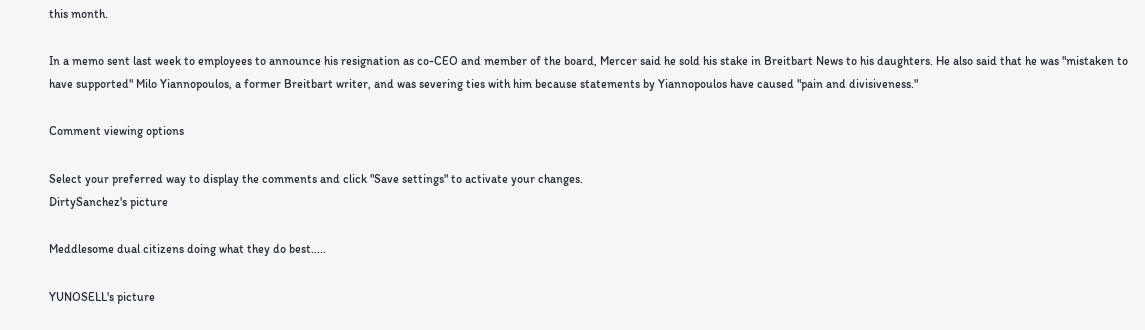this month.

In a memo sent last week to employees to announce his resignation as co-CEO and member of the board, Mercer said he sold his stake in Breitbart News to his daughters. He also said that he was "mistaken to have supported" Milo Yiannopoulos, a former Breitbart writer, and was severing ties with him because statements by Yiannopoulos have caused "pain and divisiveness."

Comment viewing options

Select your preferred way to display the comments and click "Save settings" to activate your changes.
DirtySanchez's picture

Meddlesome dual citizens doing what they do best.....

YUNOSELL's picture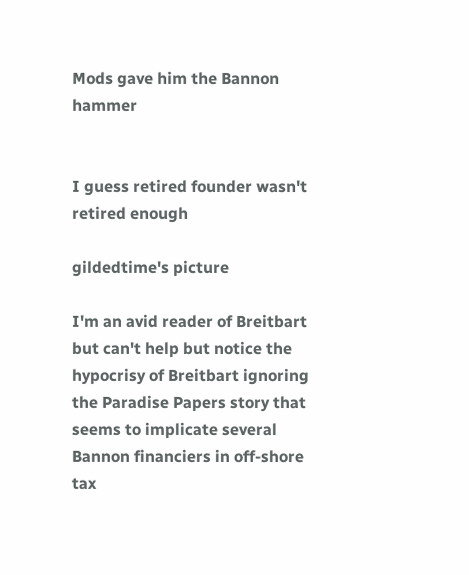Mods gave him the Bannon hammer


I guess retired founder wasn't retired enough

gildedtime's picture

I'm an avid reader of Breitbart but can't help but notice the hypocrisy of Breitbart ignoring the Paradise Papers story that seems to implicate several Bannon financiers in off-shore tax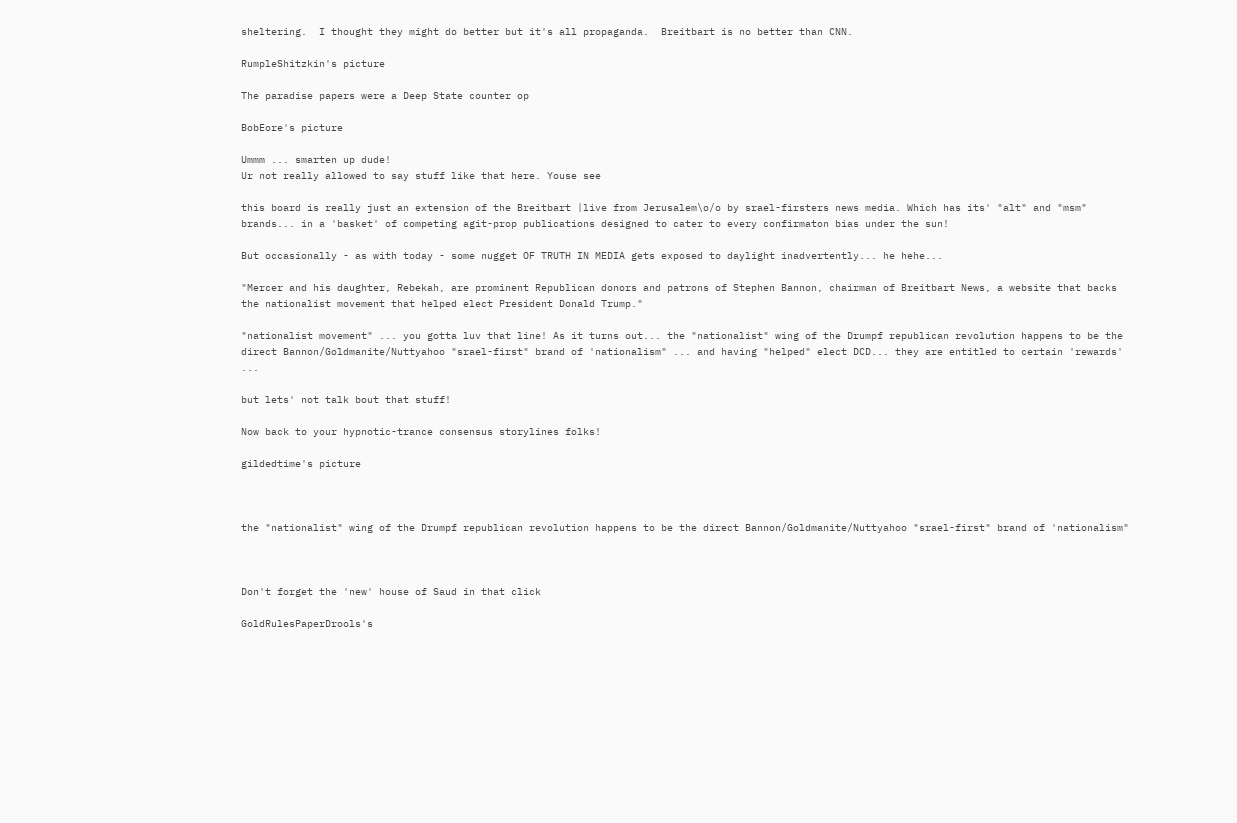sheltering.  I thought they might do better but it's all propaganda.  Breitbart is no better than CNN.

RumpleShitzkin's picture

The paradise papers were a Deep State counter op

BobEore's picture

Ummm ... smarten up dude!
Ur not really allowed to say stuff like that here. Youse see

this board is really just an extension of the Breitbart |live from Jerusalem\o/o by srael-firsters news media. Which has its' "alt" and "msm" brands... in a 'basket' of competing agit-prop publications designed to cater to every confirmaton bias under the sun!

But occasionally - as with today - some nugget OF TRUTH IN MEDIA gets exposed to daylight inadvertently... he hehe...

"Mercer and his daughter, Rebekah, are prominent Republican donors and patrons of Stephen Bannon, chairman of Breitbart News, a website that backs the nationalist movement that helped elect President Donald Trump."

"nationalist movement" ... you gotta luv that line! As it turns out... the "nationalist" wing of the Drumpf republican revolution happens to be the direct Bannon/Goldmanite/Nuttyahoo "srael-first" brand of 'nationalism" ... and having "helped" elect DCD... they are entitled to certain 'rewards' ...

but lets' not talk bout that stuff!

Now back to your hypnotic-trance consensus storylines folks!

gildedtime's picture



the "nationalist" wing of the Drumpf republican revolution happens to be the direct Bannon/Goldmanite/Nuttyahoo "srael-first" brand of 'nationalism"



Don't forget the 'new' house of Saud in that click

GoldRulesPaperDrools's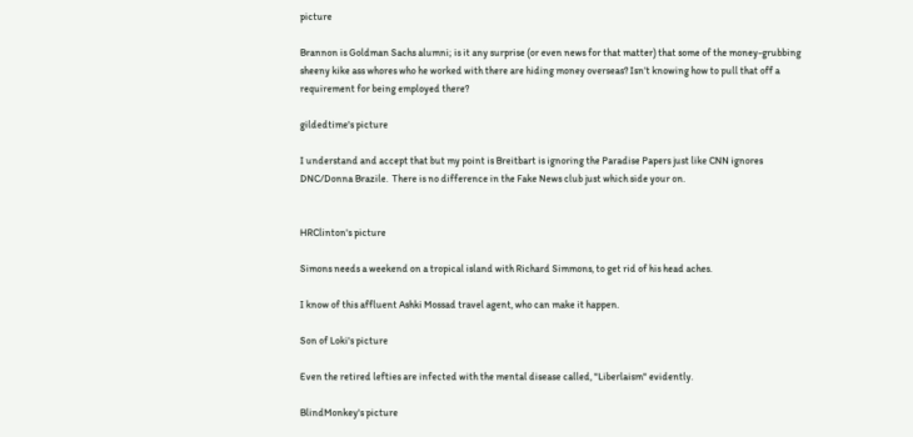picture

Brannon is Goldman Sachs alumni; is it any surprise (or even news for that matter) that some of the money-grubbing sheeny kike ass whores who he worked with there are hiding money overseas? Isn’t knowing how to pull that off a requirement for being employed there?

gildedtime's picture

I understand and accept that but my point is Breitbart is ignoring the Paradise Papers just like CNN ignores DNC/Donna Brazile.  There is no difference in the Fake News club just which side your on.


HRClinton's picture

Simons needs a weekend on a tropical island with Richard Simmons, to get rid of his head aches.

I know of this affluent Ashki Mossad travel agent, who can make it happen.

Son of Loki's picture

Even the retired lefties are infected with the mental disease called, "Liberlaism" evidently.

BlindMonkey's picture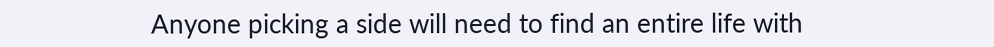Anyone picking a side will need to find an entire life with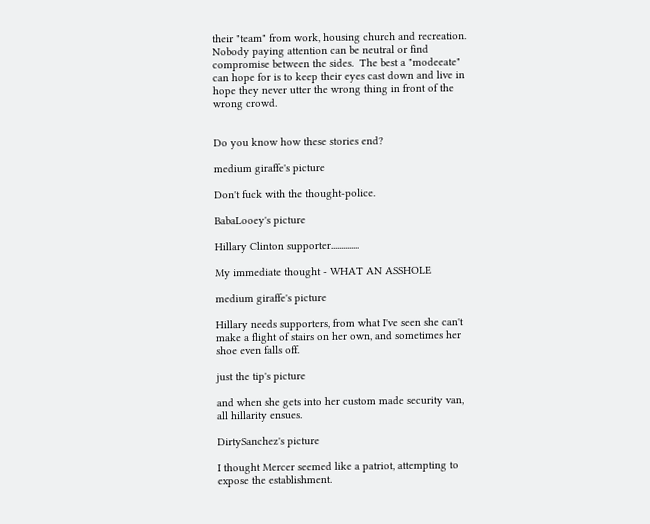their "team" from work, housing church and recreation.  Nobody paying attention can be neutral or find compromise between the sides.  The best a "modeeate" can hope for is to keep their eyes cast down and live in hope they never utter the wrong thing in front of the wrong crowd.


Do you know how these stories end?

medium giraffe's picture

Don't fuck with the thought-police.

BabaLooey's picture

Hillary Clinton supporter..............

My immediate thought - WHAT AN ASSHOLE

medium giraffe's picture

Hillary needs supporters, from what I've seen she can't make a flight of stairs on her own, and sometimes her shoe even falls off.

just the tip's picture

and when she gets into her custom made security van, all hillarity ensues.

DirtySanchez's picture

I thought Mercer seemed like a patriot, attempting to expose the establishment.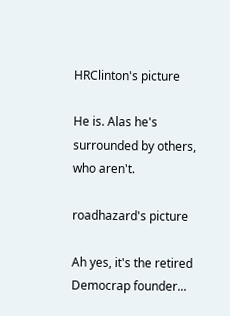HRClinton's picture

He is. Alas he's surrounded by others, who aren't.

roadhazard's picture

Ah yes, it's the retired Democrap founder...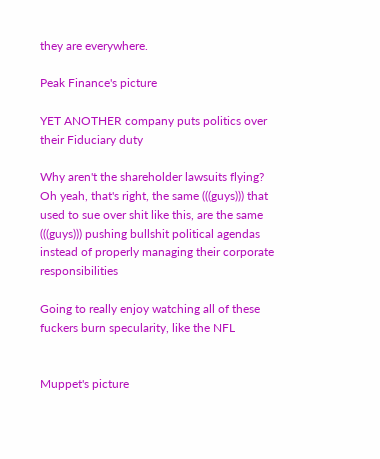they are everywhere.

Peak Finance's picture

YET ANOTHER company puts politics over their Fiduciary duty

Why aren't the shareholder lawsuits flying? Oh yeah, that's right, the same (((guys))) that used to sue over shit like this, are the same (((guys))) pushing bullshit political agendas instead of properly managing their corporate responsibilities

Going to really enjoy watching all of these fuckers burn specularity, like the NFL


Muppet's picture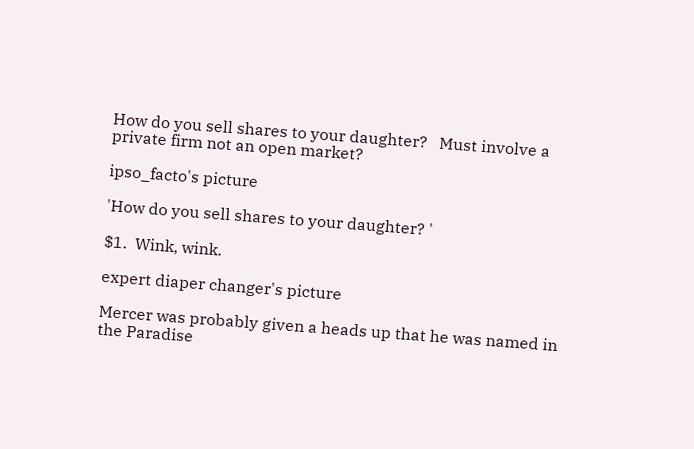How do you sell shares to your daughter?   Must involve a private firm not an open market?

ipso_facto's picture

'How do you sell shares to your daughter? '

$1.  Wink, wink.

expert diaper changer's picture

Mercer was probably given a heads up that he was named in the Paradise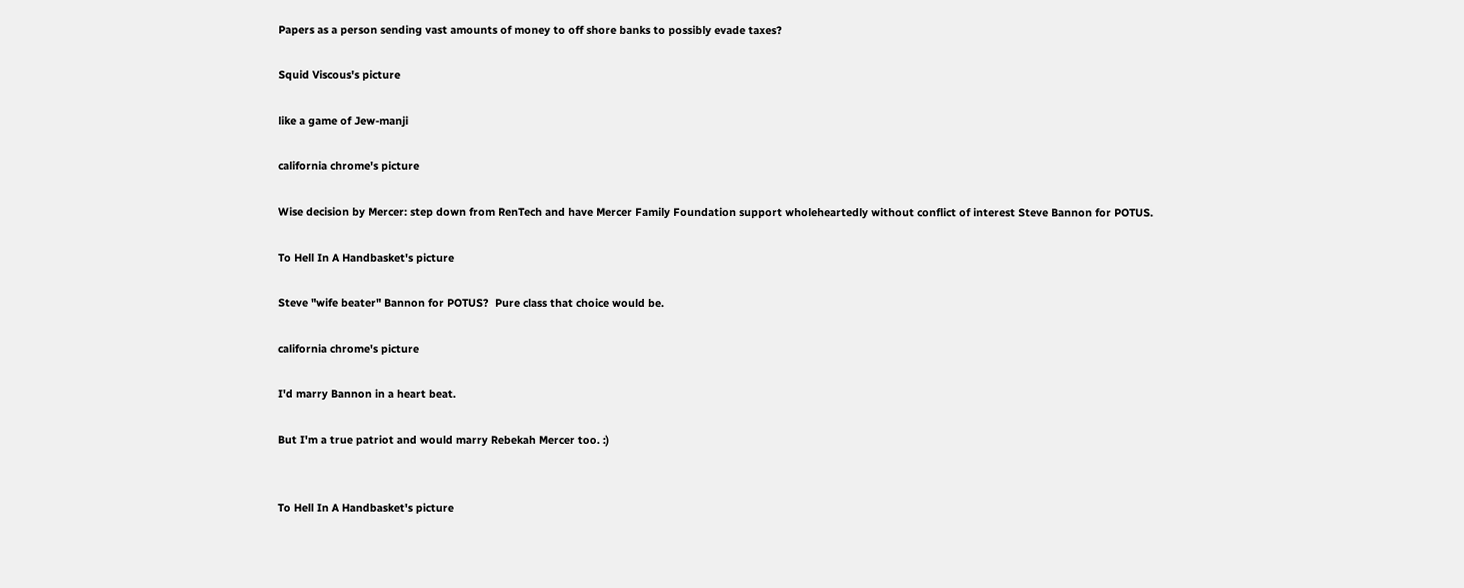Papers as a person sending vast amounts of money to off shore banks to possibly evade taxes?

Squid Viscous's picture

like a game of Jew-manji

california chrome's picture

Wise decision by Mercer: step down from RenTech and have Mercer Family Foundation support wholeheartedly without conflict of interest Steve Bannon for POTUS.

To Hell In A Handbasket's picture

Steve "wife beater" Bannon for POTUS?  Pure class that choice would be.

california chrome's picture

I'd marry Bannon in a heart beat.

But I'm a true patriot and would marry Rebekah Mercer too. :)


To Hell In A Handbasket's picture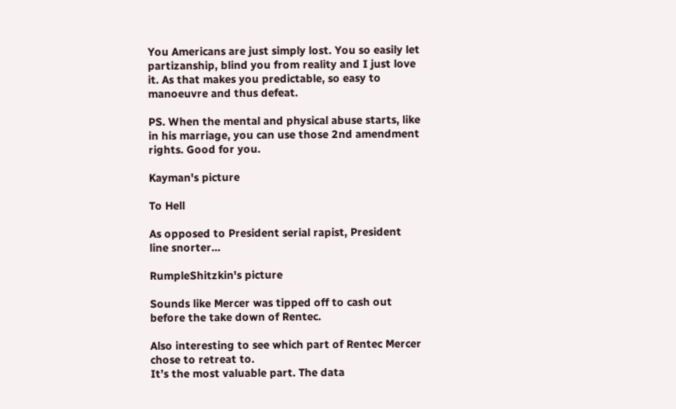You Americans are just simply lost. You so easily let partizanship, blind you from reality and I just love it. As that makes you predictable, so easy to manoeuvre and thus defeat.

PS. When the mental and physical abuse starts, like in his marriage, you can use those 2nd amendment rights. Good for you.

Kayman's picture

To Hell

As opposed to President serial rapist, President line snorter...

RumpleShitzkin's picture

Sounds like Mercer was tipped off to cash out before the take down of Rentec.

Also interesting to see which part of Rentec Mercer chose to retreat to.
It’s the most valuable part. The data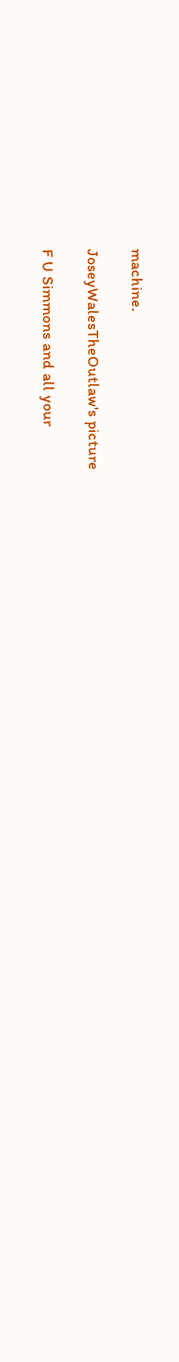machine.

JoseyWalesTheOutlaw's picture

F U Simmons and all your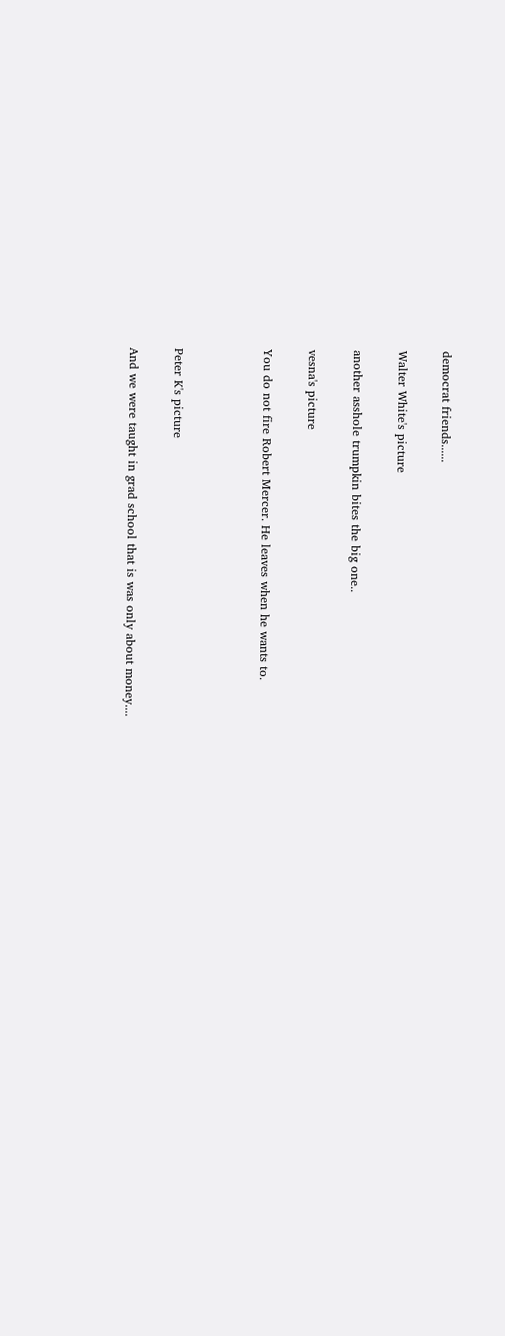democrat friends......

Walter White's picture

another asshole trumpkin bites the big one..

vesna's picture

You do not fire Robert Mercer. He leaves when he wants to.



Peter K's picture

And we were taught in grad school that is was only about money....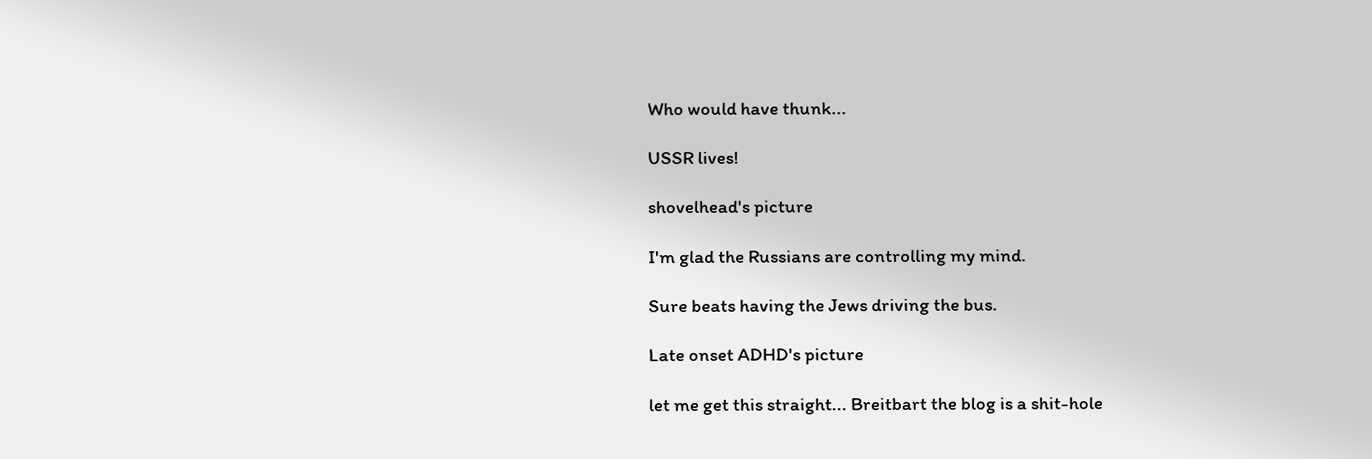Who would have thunk...

USSR lives!

shovelhead's picture

I'm glad the Russians are controlling my mind.

Sure beats having the Jews driving the bus.

Late onset ADHD's picture

let me get this straight... Breitbart the blog is a shit-hole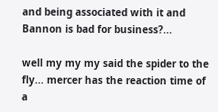and being associated with it and Bannon is bad for business?...

well my my my said the spider to the fly... mercer has the reaction time of a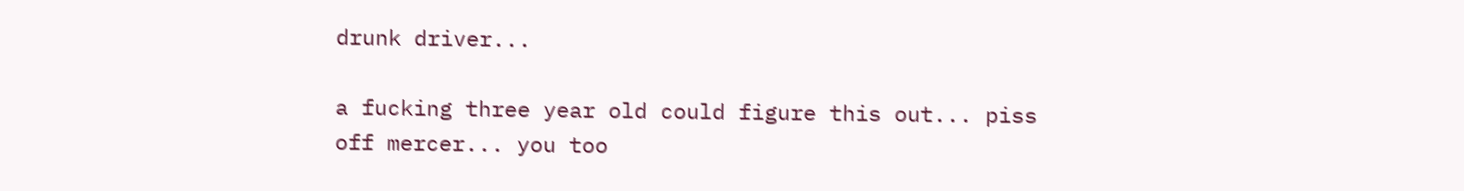drunk driver...

a fucking three year old could figure this out... piss off mercer... you too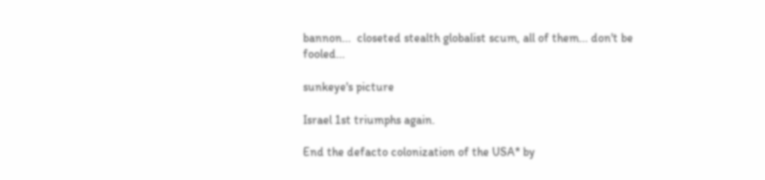bannon...  closeted stealth globalist scum, all of them... don't be fooled...

sunkeye's picture

Israel 1st triumphs again.

End the defacto colonization of the USA* by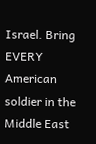Israel. Bring EVERY American soldier in the Middle East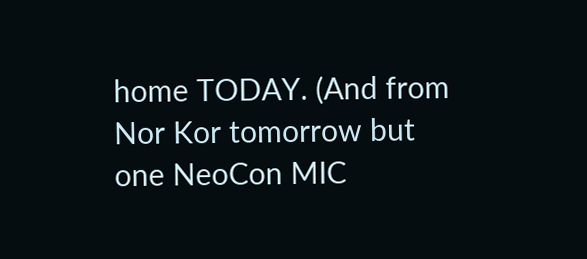home TODAY. (And from Nor Kor tomorrow but one NeoCon MIC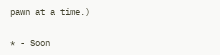pawn at a time.)

* - Soon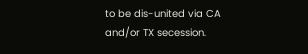to be dis-united via CA and/or TX secession.